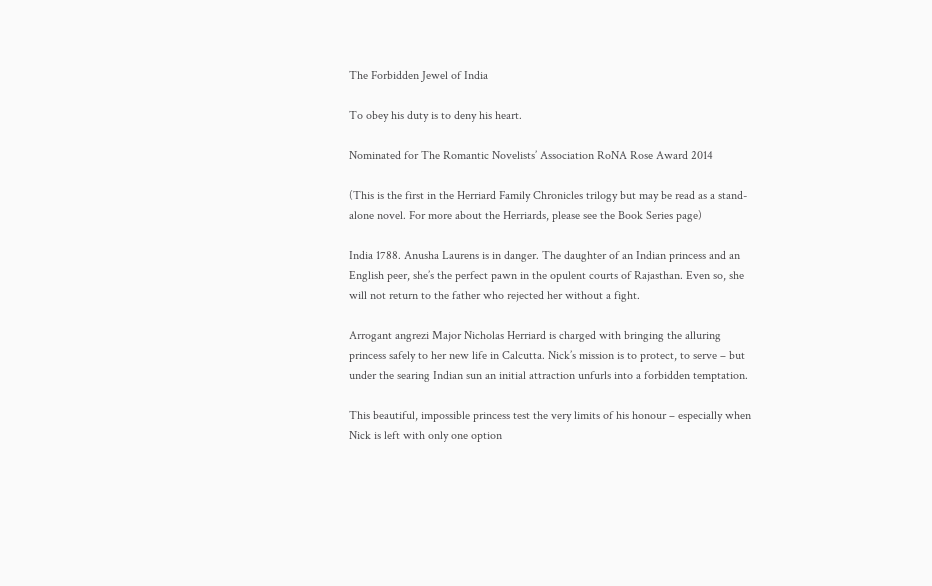The Forbidden Jewel of India

To obey his duty is to deny his heart.

Nominated for The Romantic Novelists’ Association RoNA Rose Award 2014

(This is the first in the Herriard Family Chronicles trilogy but may be read as a stand-alone novel. For more about the Herriards, please see the Book Series page)

India 1788. Anusha Laurens is in danger. The daughter of an Indian princess and an English peer, she’s the perfect pawn in the opulent courts of Rajasthan. Even so, she will not return to the father who rejected her without a fight.

Arrogant angrezi Major Nicholas Herriard is charged with bringing the alluring princess safely to her new life in Calcutta. Nick’s mission is to protect, to serve – but under the searing Indian sun an initial attraction unfurls into a forbidden temptation.

This beautiful, impossible princess test the very limits of his honour – especially when Nick is left with only one option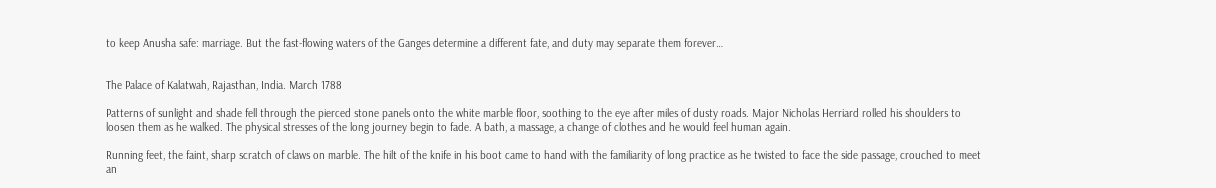to keep Anusha safe: marriage. But the fast-flowing waters of the Ganges determine a different fate, and duty may separate them forever…


The Palace of Kalatwah, Rajasthan, India. March 1788

Patterns of sunlight and shade fell through the pierced stone panels onto the white marble floor, soothing to the eye after miles of dusty roads. Major Nicholas Herriard rolled his shoulders to loosen them as he walked. The physical stresses of the long journey begin to fade. A bath, a massage, a change of clothes and he would feel human again.

Running feet, the faint, sharp scratch of claws on marble. The hilt of the knife in his boot came to hand with the familiarity of long practice as he twisted to face the side passage, crouched to meet an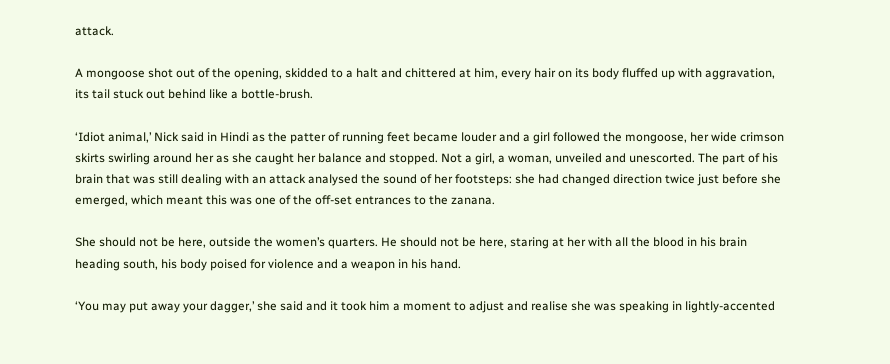attack.

A mongoose shot out of the opening, skidded to a halt and chittered at him, every hair on its body fluffed up with aggravation, its tail stuck out behind like a bottle-brush.

‘Idiot animal,’ Nick said in Hindi as the patter of running feet became louder and a girl followed the mongoose, her wide crimson skirts swirling around her as she caught her balance and stopped. Not a girl, a woman, unveiled and unescorted. The part of his brain that was still dealing with an attack analysed the sound of her footsteps: she had changed direction twice just before she emerged, which meant this was one of the off-set entrances to the zanana.

She should not be here, outside the women’s quarters. He should not be here, staring at her with all the blood in his brain heading south, his body poised for violence and a weapon in his hand.

‘You may put away your dagger,’ she said and it took him a moment to adjust and realise she was speaking in lightly-accented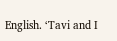English. ‘Tavi and I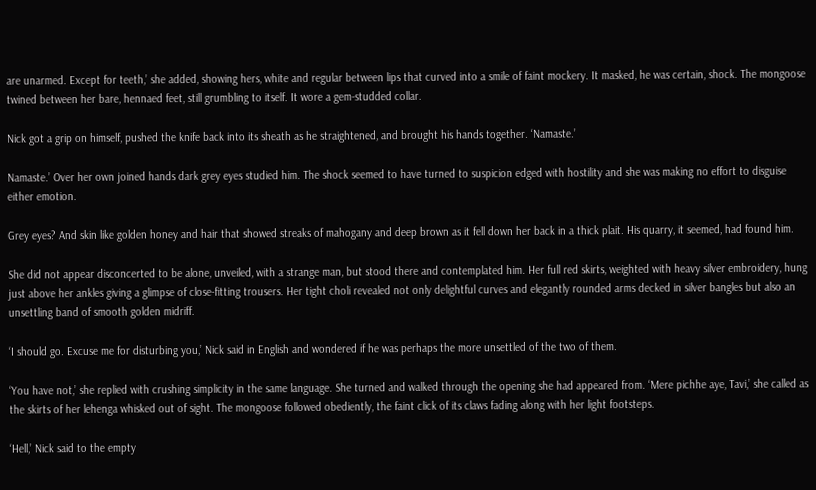are unarmed. Except for teeth,’ she added, showing hers, white and regular between lips that curved into a smile of faint mockery. It masked, he was certain, shock. The mongoose twined between her bare, hennaed feet, still grumbling to itself. It wore a gem-studded collar.

Nick got a grip on himself, pushed the knife back into its sheath as he straightened, and brought his hands together. ‘Namaste.’

Namaste.’ Over her own joined hands dark grey eyes studied him. The shock seemed to have turned to suspicion edged with hostility and she was making no effort to disguise either emotion.

Grey eyes? And skin like golden honey and hair that showed streaks of mahogany and deep brown as it fell down her back in a thick plait. His quarry, it seemed, had found him.

She did not appear disconcerted to be alone, unveiled, with a strange man, but stood there and contemplated him. Her full red skirts, weighted with heavy silver embroidery, hung just above her ankles giving a glimpse of close-fitting trousers. Her tight choli revealed not only delightful curves and elegantly rounded arms decked in silver bangles but also an unsettling band of smooth golden midriff.

‘I should go. Excuse me for disturbing you,’ Nick said in English and wondered if he was perhaps the more unsettled of the two of them.

‘You have not,’ she replied with crushing simplicity in the same language. She turned and walked through the opening she had appeared from. ‘Mere pichhe aye, Tavi,’ she called as the skirts of her lehenga whisked out of sight. The mongoose followed obediently, the faint click of its claws fading along with her light footsteps.

‘Hell,’ Nick said to the empty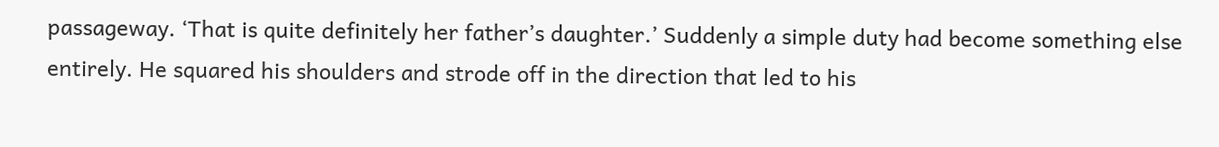passageway. ‘That is quite definitely her father’s daughter.’ Suddenly a simple duty had become something else entirely. He squared his shoulders and strode off in the direction that led to his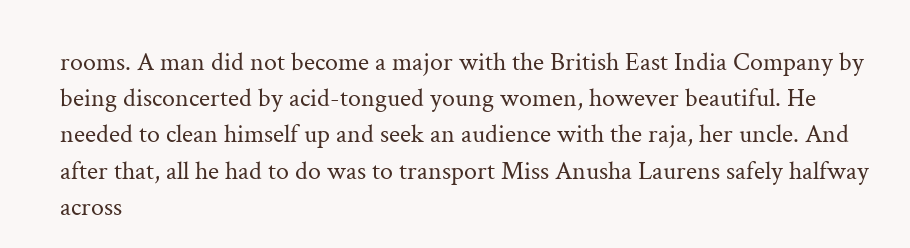rooms. A man did not become a major with the British East India Company by being disconcerted by acid-tongued young women, however beautiful. He needed to clean himself up and seek an audience with the raja, her uncle. And after that, all he had to do was to transport Miss Anusha Laurens safely halfway across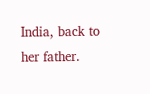India, back to her father.